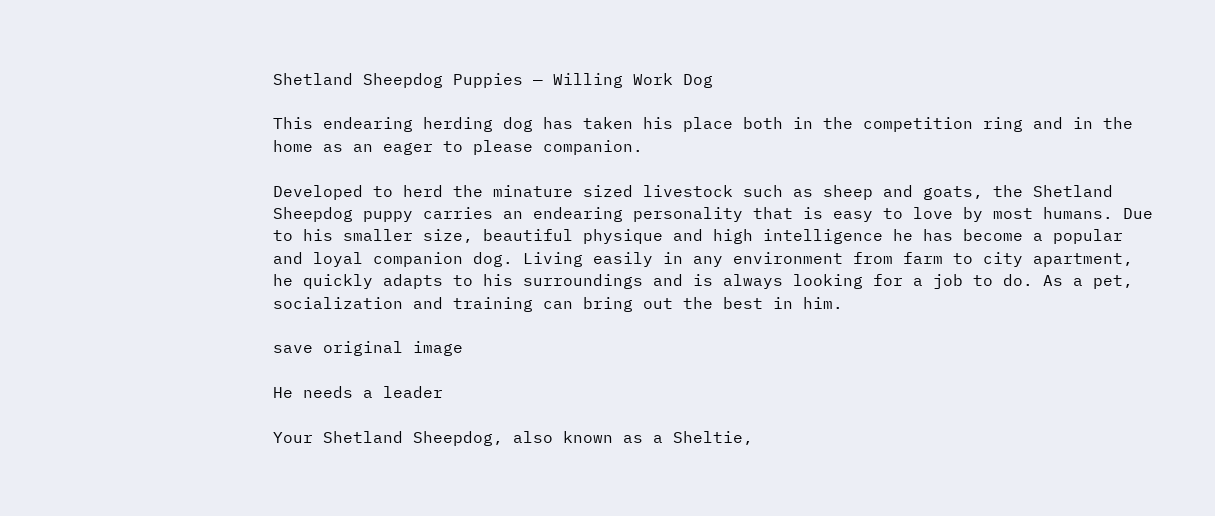Shetland Sheepdog Puppies — Willing Work Dog

This endearing herding dog has taken his place both in the competition ring and in the home as an eager to please companion.

Developed to herd the minature sized livestock such as sheep and goats, the Shetland Sheepdog puppy carries an endearing personality that is easy to love by most humans. Due to his smaller size, beautiful physique and high intelligence he has become a popular and loyal companion dog. Living easily in any environment from farm to city apartment, he quickly adapts to his surroundings and is always looking for a job to do. As a pet, socialization and training can bring out the best in him.

save original image

He needs a leader

Your Shetland Sheepdog, also known as a Sheltie,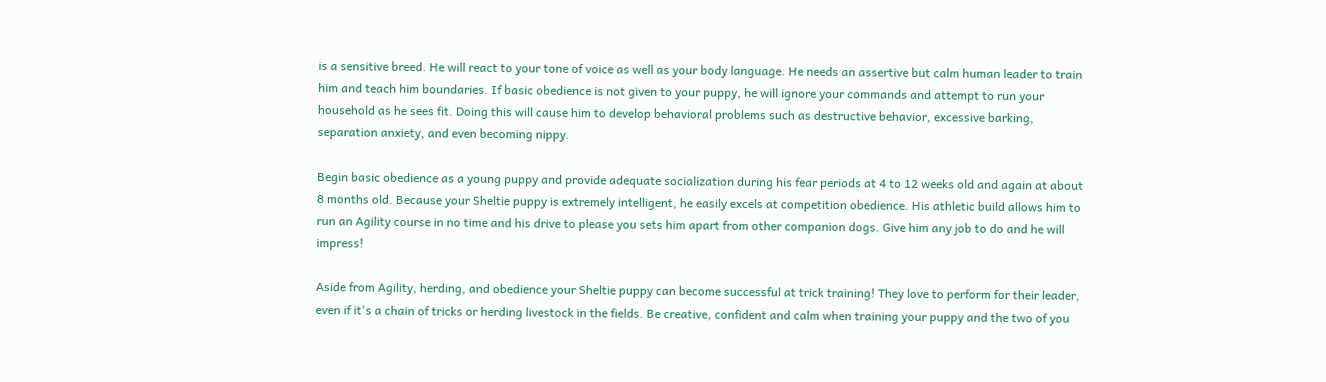is a sensitive breed. He will react to your tone of voice as well as your body language. He needs an assertive but calm human leader to train him and teach him boundaries. If basic obedience is not given to your puppy, he will ignore your commands and attempt to run your household as he sees fit. Doing this will cause him to develop behavioral problems such as destructive behavior, excessive barking, separation anxiety, and even becoming nippy.

Begin basic obedience as a young puppy and provide adequate socialization during his fear periods at 4 to 12 weeks old and again at about 8 months old. Because your Sheltie puppy is extremely intelligent, he easily excels at competition obedience. His athletic build allows him to run an Agility course in no time and his drive to please you sets him apart from other companion dogs. Give him any job to do and he will impress!

Aside from Agility, herding, and obedience your Sheltie puppy can become successful at trick training! They love to perform for their leader, even if it's a chain of tricks or herding livestock in the fields. Be creative, confident and calm when training your puppy and the two of you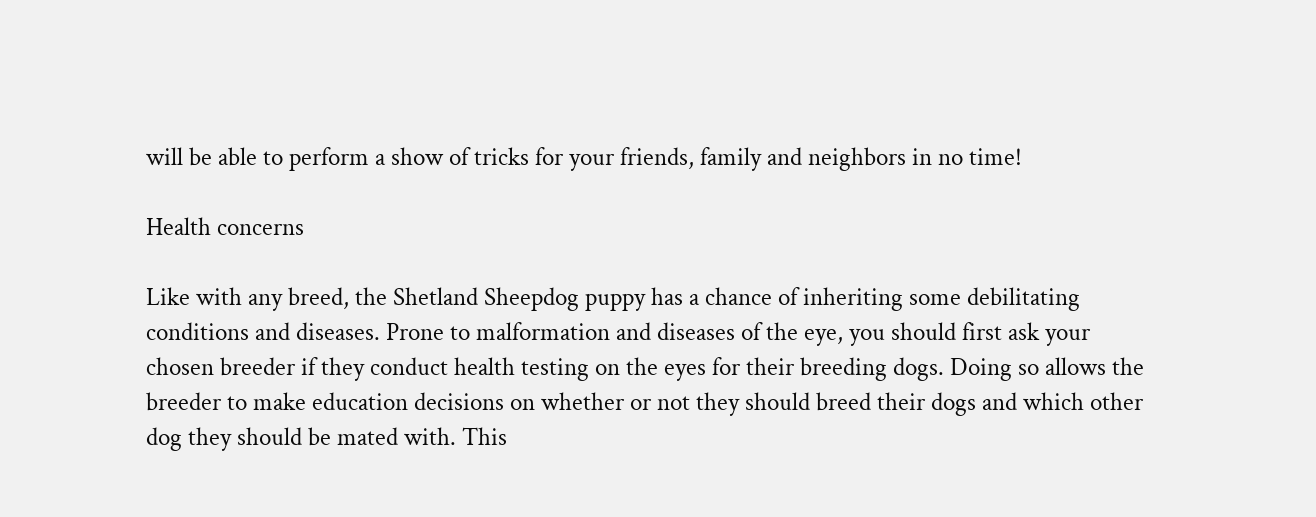will be able to perform a show of tricks for your friends, family and neighbors in no time!

Health concerns

Like with any breed, the Shetland Sheepdog puppy has a chance of inheriting some debilitating conditions and diseases. Prone to malformation and diseases of the eye, you should first ask your chosen breeder if they conduct health testing on the eyes for their breeding dogs. Doing so allows the breeder to make education decisions on whether or not they should breed their dogs and which other dog they should be mated with. This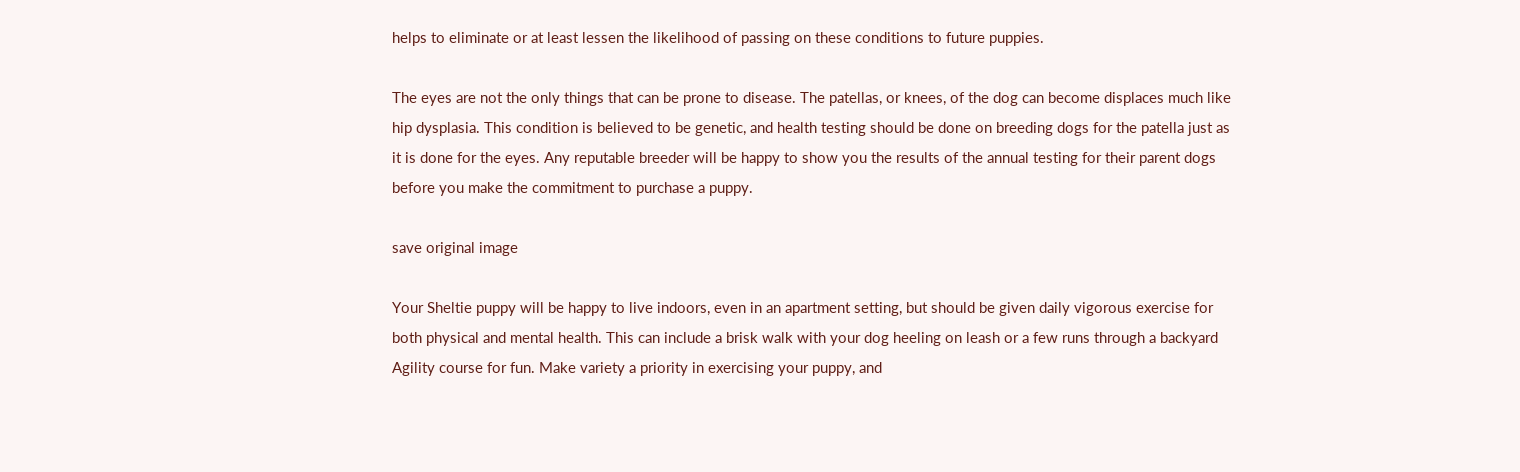helps to eliminate or at least lessen the likelihood of passing on these conditions to future puppies.

The eyes are not the only things that can be prone to disease. The patellas, or knees, of the dog can become displaces much like hip dysplasia. This condition is believed to be genetic, and health testing should be done on breeding dogs for the patella just as it is done for the eyes. Any reputable breeder will be happy to show you the results of the annual testing for their parent dogs before you make the commitment to purchase a puppy.

save original image

Your Sheltie puppy will be happy to live indoors, even in an apartment setting, but should be given daily vigorous exercise for both physical and mental health. This can include a brisk walk with your dog heeling on leash or a few runs through a backyard Agility course for fun. Make variety a priority in exercising your puppy, and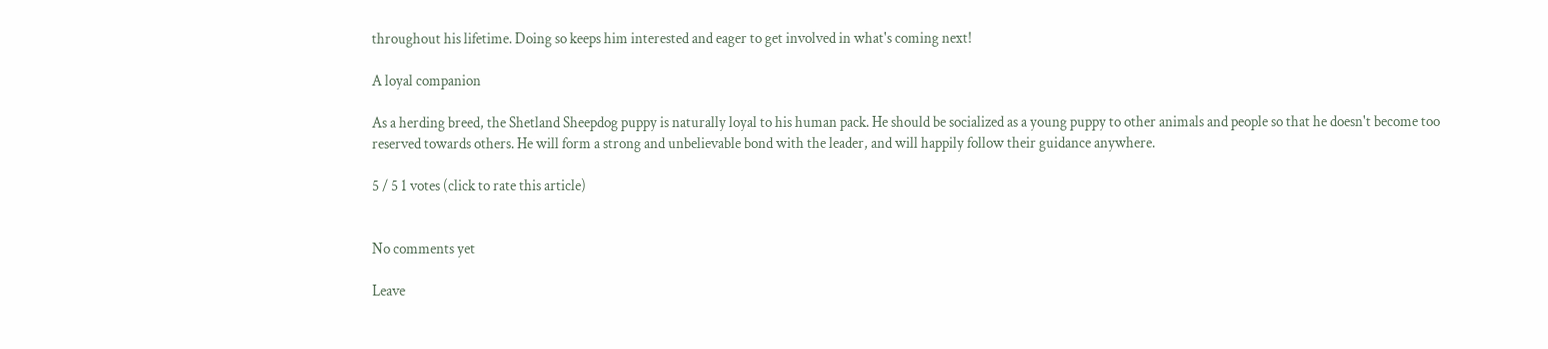throughout his lifetime. Doing so keeps him interested and eager to get involved in what's coming next!

A loyal companion

As a herding breed, the Shetland Sheepdog puppy is naturally loyal to his human pack. He should be socialized as a young puppy to other animals and people so that he doesn't become too reserved towards others. He will form a strong and unbelievable bond with the leader, and will happily follow their guidance anywhere.

5 / 5 1 votes (click to rate this article)


No comments yet

Leave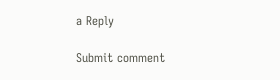a Reply

Submit comment